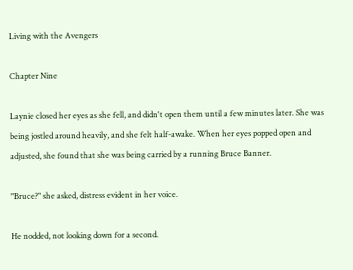Living with the Avengers

Chapter Nine

Laynie closed her eyes as she fell, and didn't open them until a few minutes later. She was being jostled around heavily, and she felt half-awake. When her eyes popped open and adjusted, she found that she was being carried by a running Bruce Banner.

"Bruce?" she asked, distress evident in her voice.

He nodded, not looking down for a second.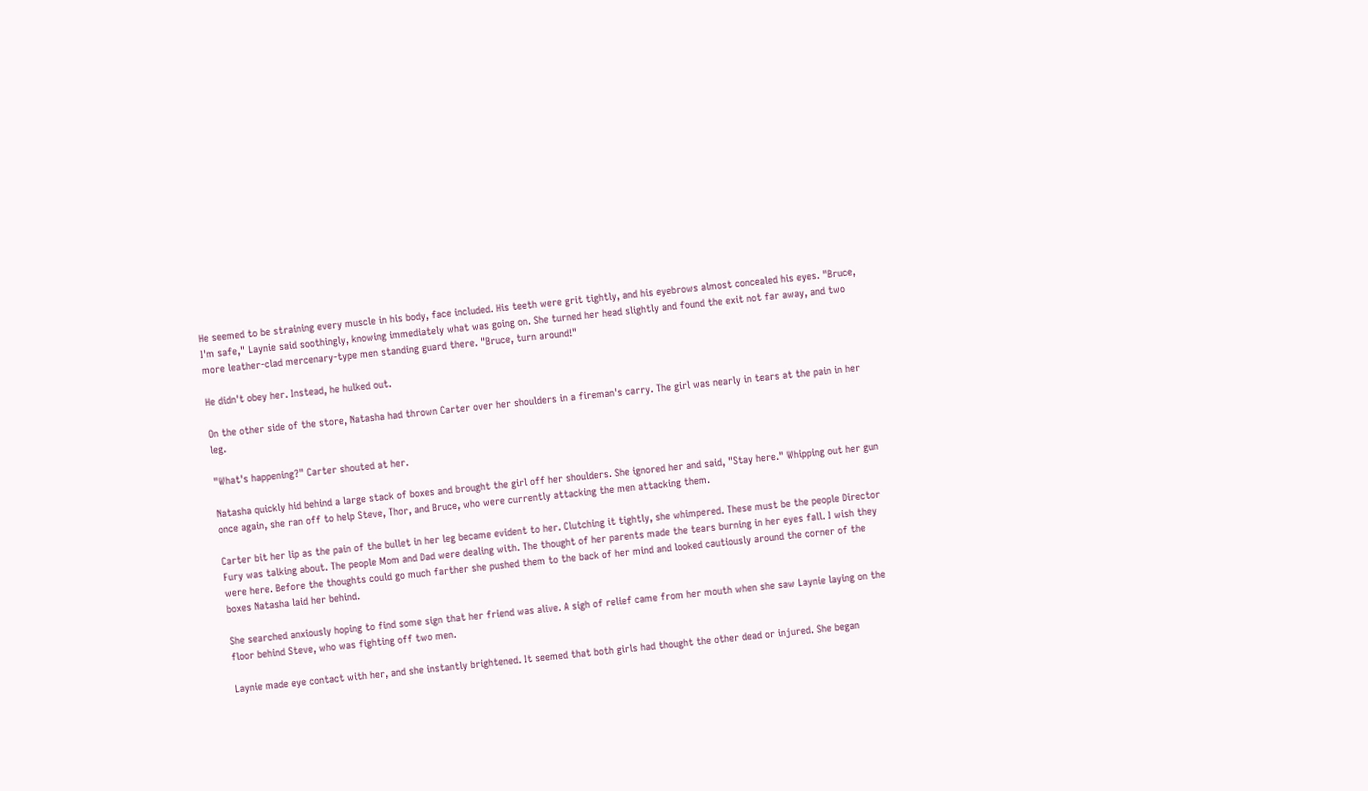He seemed to be straining every muscle in his body, face included. His teeth were grit tightly, and his eyebrows almost concealed his eyes. "Bruce, I'm safe," Laynie said soothingly, knowing immediately what was going on. She turned her head slightly and found the exit not far away, and two more leather-clad mercenary-type men standing guard there. "Bruce, turn around!"

He didn't obey her. Instead, he hulked out.

On the other side of the store, Natasha had thrown Carter over her shoulders in a fireman's carry. The girl was nearly in tears at the pain in her leg.

"What's happening?" Carter shouted at her.

Natasha quickly hid behind a large stack of boxes and brought the girl off her shoulders. She ignored her and said, "Stay here." Whipping out her gun once again, she ran off to help Steve, Thor, and Bruce, who were currently attacking the men attacking them.

Carter bit her lip as the pain of the bullet in her leg became evident to her. Clutching it tightly, she whimpered. These must be the people Director Fury was talking about. The people Mom and Dad were dealing with. The thought of her parents made the tears burning in her eyes fall. I wish they were here. Before the thoughts could go much farther she pushed them to the back of her mind and looked cautiously around the corner of the boxes Natasha laid her behind.

She searched anxiously hoping to find some sign that her friend was alive. A sigh of relief came from her mouth when she saw Laynie laying on the floor behind Steve, who was fighting off two men.

Laynie made eye contact with her, and she instantly brightened. It seemed that both girls had thought the other dead or injured. She began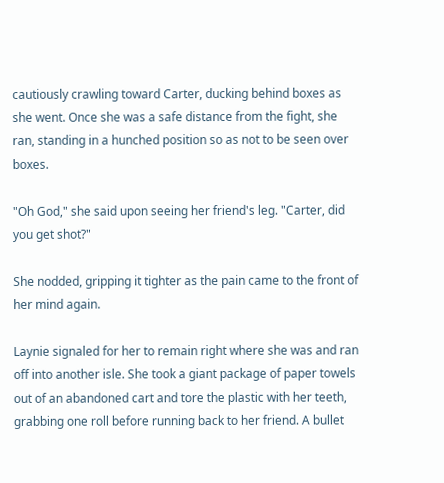cautiously crawling toward Carter, ducking behind boxes as she went. Once she was a safe distance from the fight, she ran, standing in a hunched position so as not to be seen over boxes.

"Oh God," she said upon seeing her friend's leg. "Carter, did you get shot?"

She nodded, gripping it tighter as the pain came to the front of her mind again.

Laynie signaled for her to remain right where she was and ran off into another isle. She took a giant package of paper towels out of an abandoned cart and tore the plastic with her teeth, grabbing one roll before running back to her friend. A bullet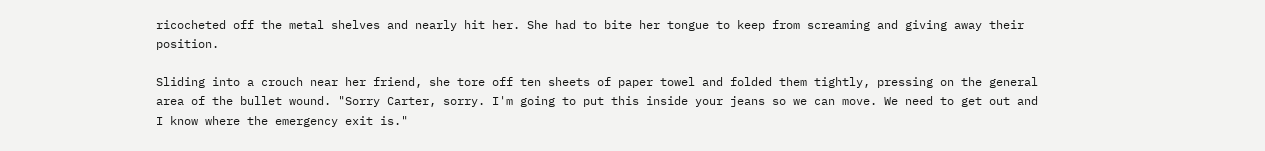ricocheted off the metal shelves and nearly hit her. She had to bite her tongue to keep from screaming and giving away their position.

Sliding into a crouch near her friend, she tore off ten sheets of paper towel and folded them tightly, pressing on the general area of the bullet wound. "Sorry Carter, sorry. I'm going to put this inside your jeans so we can move. We need to get out and I know where the emergency exit is."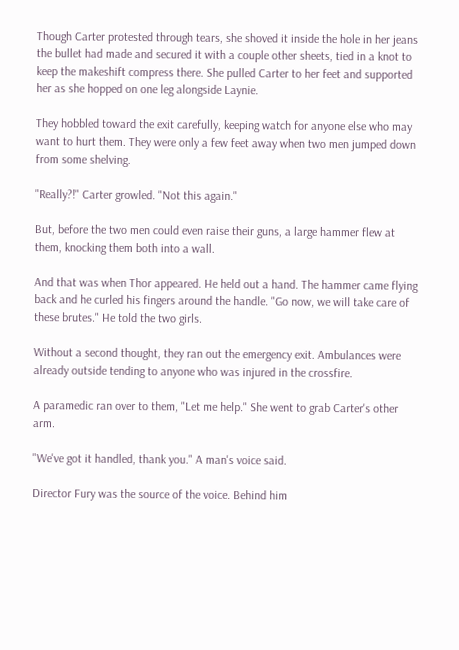Though Carter protested through tears, she shoved it inside the hole in her jeans the bullet had made and secured it with a couple other sheets, tied in a knot to keep the makeshift compress there. She pulled Carter to her feet and supported her as she hopped on one leg alongside Laynie.

They hobbled toward the exit carefully, keeping watch for anyone else who may want to hurt them. They were only a few feet away when two men jumped down from some shelving.

"Really?!" Carter growled. "Not this again."

But, before the two men could even raise their guns, a large hammer flew at them, knocking them both into a wall.

And that was when Thor appeared. He held out a hand. The hammer came flying back and he curled his fingers around the handle. "Go now, we will take care of these brutes." He told the two girls.

Without a second thought, they ran out the emergency exit. Ambulances were already outside tending to anyone who was injured in the crossfire.

A paramedic ran over to them, "Let me help." She went to grab Carter's other arm.

"We've got it handled, thank you." A man's voice said.

Director Fury was the source of the voice. Behind him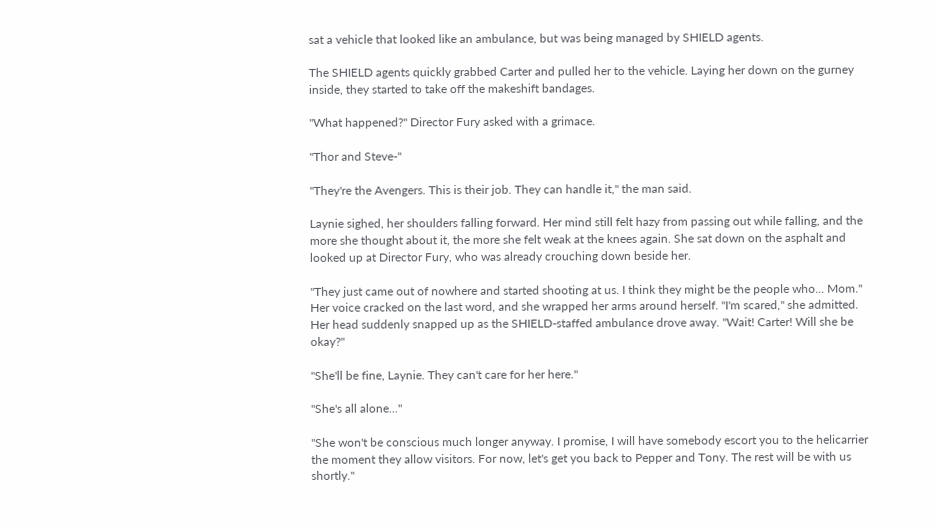sat a vehicle that looked like an ambulance, but was being managed by SHIELD agents.

The SHIELD agents quickly grabbed Carter and pulled her to the vehicle. Laying her down on the gurney inside, they started to take off the makeshift bandages.

"What happened?" Director Fury asked with a grimace.

"Thor and Steve-"

"They're the Avengers. This is their job. They can handle it," the man said.

Laynie sighed, her shoulders falling forward. Her mind still felt hazy from passing out while falling, and the more she thought about it, the more she felt weak at the knees again. She sat down on the asphalt and looked up at Director Fury, who was already crouching down beside her.

"They just came out of nowhere and started shooting at us. I think they might be the people who... Mom." Her voice cracked on the last word, and she wrapped her arms around herself. "I'm scared," she admitted. Her head suddenly snapped up as the SHIELD-staffed ambulance drove away. "Wait! Carter! Will she be okay?"

"She'll be fine, Laynie. They can't care for her here."

"She's all alone..."

"She won't be conscious much longer anyway. I promise, I will have somebody escort you to the helicarrier the moment they allow visitors. For now, let's get you back to Pepper and Tony. The rest will be with us shortly."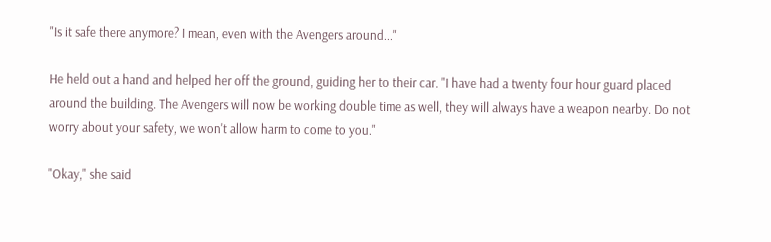"Is it safe there anymore? I mean, even with the Avengers around..."

He held out a hand and helped her off the ground, guiding her to their car. "I have had a twenty four hour guard placed around the building. The Avengers will now be working double time as well, they will always have a weapon nearby. Do not worry about your safety, we won't allow harm to come to you."

"Okay," she said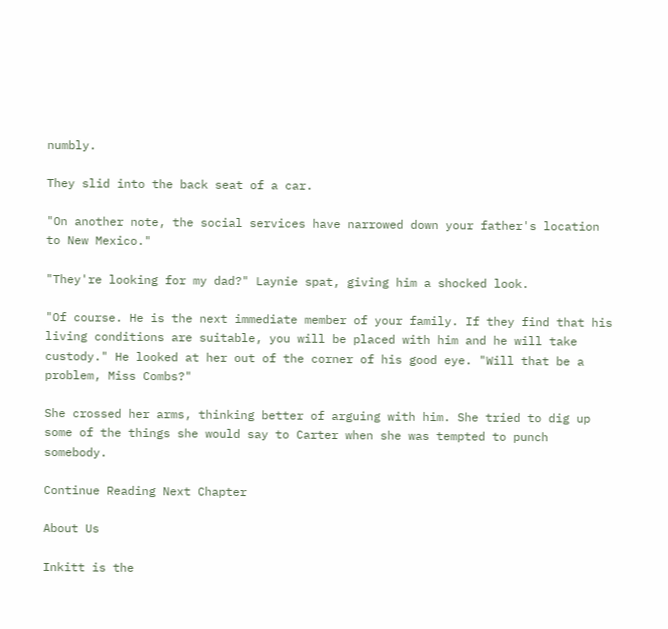numbly.

They slid into the back seat of a car.

"On another note, the social services have narrowed down your father's location to New Mexico."

"They're looking for my dad?" Laynie spat, giving him a shocked look.

"Of course. He is the next immediate member of your family. If they find that his living conditions are suitable, you will be placed with him and he will take custody." He looked at her out of the corner of his good eye. "Will that be a problem, Miss Combs?"

She crossed her arms, thinking better of arguing with him. She tried to dig up some of the things she would say to Carter when she was tempted to punch somebody.

Continue Reading Next Chapter

About Us

Inkitt is the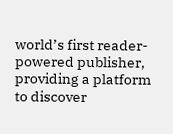world’s first reader-powered publisher, providing a platform to discover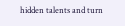hidden talents and turn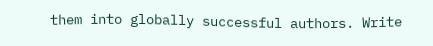them into globally successful authors. Write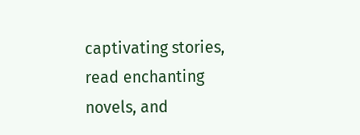captivating stories, read enchanting novels, and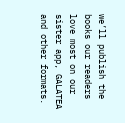we’ll publish the books our readers love most on our sister app, GALATEA and other formats.